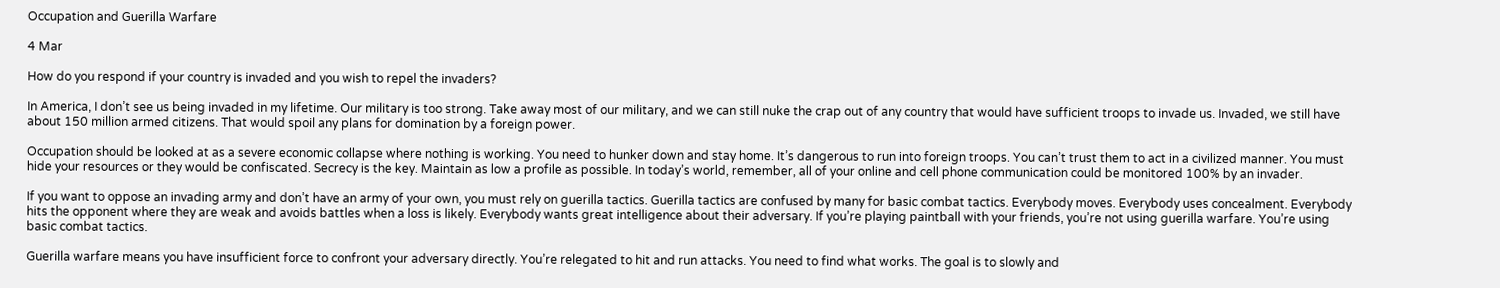Occupation and Guerilla Warfare

4 Mar

How do you respond if your country is invaded and you wish to repel the invaders?

In America, I don’t see us being invaded in my lifetime. Our military is too strong. Take away most of our military, and we can still nuke the crap out of any country that would have sufficient troops to invade us. Invaded, we still have about 150 million armed citizens. That would spoil any plans for domination by a foreign power.

Occupation should be looked at as a severe economic collapse where nothing is working. You need to hunker down and stay home. It’s dangerous to run into foreign troops. You can’t trust them to act in a civilized manner. You must hide your resources or they would be confiscated. Secrecy is the key. Maintain as low a profile as possible. In today’s world, remember, all of your online and cell phone communication could be monitored 100% by an invader.

If you want to oppose an invading army and don’t have an army of your own, you must rely on guerilla tactics. Guerilla tactics are confused by many for basic combat tactics. Everybody moves. Everybody uses concealment. Everybody hits the opponent where they are weak and avoids battles when a loss is likely. Everybody wants great intelligence about their adversary. If you’re playing paintball with your friends, you’re not using guerilla warfare. You’re using basic combat tactics.

Guerilla warfare means you have insufficient force to confront your adversary directly. You’re relegated to hit and run attacks. You need to find what works. The goal is to slowly and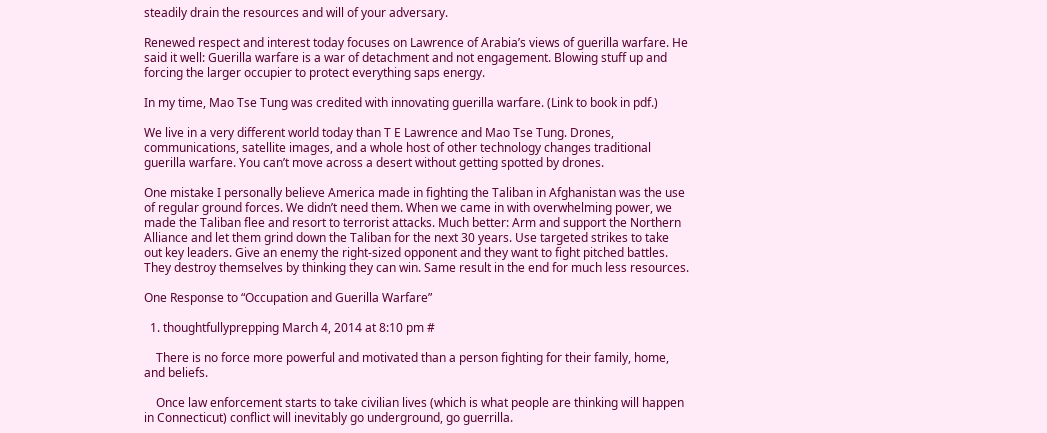steadily drain the resources and will of your adversary.

Renewed respect and interest today focuses on Lawrence of Arabia’s views of guerilla warfare. He said it well: Guerilla warfare is a war of detachment and not engagement. Blowing stuff up and forcing the larger occupier to protect everything saps energy.

In my time, Mao Tse Tung was credited with innovating guerilla warfare. (Link to book in pdf.)

We live in a very different world today than T E Lawrence and Mao Tse Tung. Drones, communications, satellite images, and a whole host of other technology changes traditional guerilla warfare. You can’t move across a desert without getting spotted by drones.

One mistake I personally believe America made in fighting the Taliban in Afghanistan was the use of regular ground forces. We didn’t need them. When we came in with overwhelming power, we made the Taliban flee and resort to terrorist attacks. Much better: Arm and support the Northern Alliance and let them grind down the Taliban for the next 30 years. Use targeted strikes to take out key leaders. Give an enemy the right-sized opponent and they want to fight pitched battles. They destroy themselves by thinking they can win. Same result in the end for much less resources.

One Response to “Occupation and Guerilla Warfare”

  1. thoughtfullyprepping March 4, 2014 at 8:10 pm #

    There is no force more powerful and motivated than a person fighting for their family, home, and beliefs.

    Once law enforcement starts to take civilian lives (which is what people are thinking will happen in Connecticut) conflict will inevitably go underground, go guerrilla.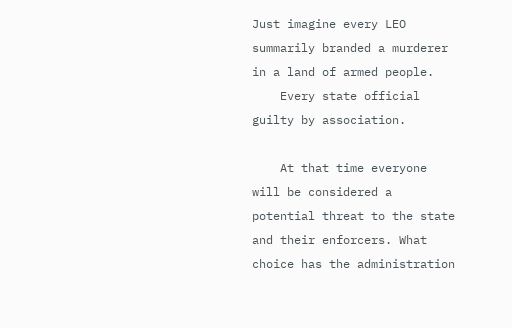Just imagine every LEO summarily branded a murderer in a land of armed people.
    Every state official guilty by association.

    At that time everyone will be considered a potential threat to the state and their enforcers. What choice has the administration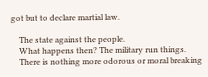got but to declare martial law.

    The state against the people.
    What happens then? The military run things.
    There is nothing more odorous or moral breaking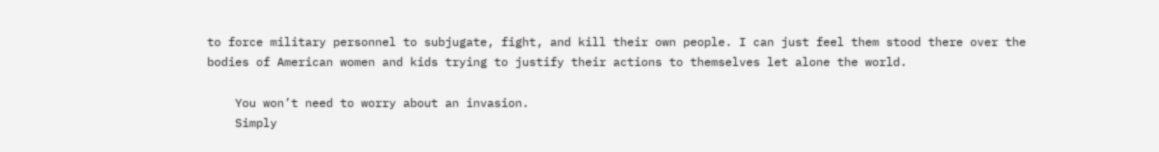to force military personnel to subjugate, fight, and kill their own people. I can just feel them stood there over the bodies of American women and kids trying to justify their actions to themselves let alone the world.

    You won’t need to worry about an invasion.
    Simply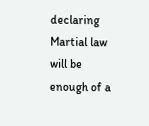declaring Martial law will be enough of a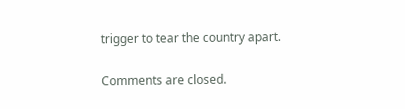trigger to tear the country apart.

Comments are closed.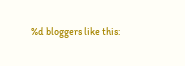%d bloggers like this: